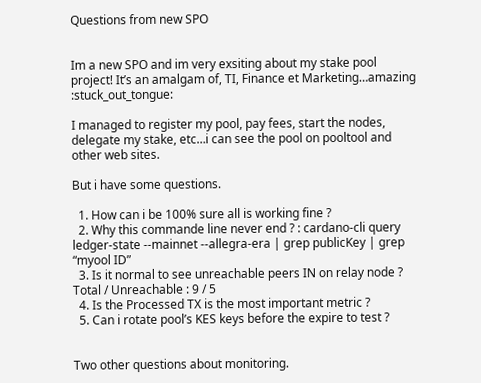Questions from new SPO


Im a new SPO and im very exsiting about my stake pool project! It’s an amalgam of, TI, Finance et Marketing…amazing :stuck_out_tongue:

I managed to register my pool, pay fees, start the nodes, delegate my stake, etc…i can see the pool on pooltool and other web sites.

But i have some questions.

  1. How can i be 100% sure all is working fine ?
  2. Why this commande line never end ? : cardano-cli query ledger-state --mainnet --allegra-era | grep publicKey | grep “myool ID”
  3. Is it normal to see unreachable peers IN on relay node ? Total / Unreachable : 9 / 5
  4. Is the Processed TX is the most important metric ?
  5. Can i rotate pool’s KES keys before the expire to test ?


Two other questions about monitoring.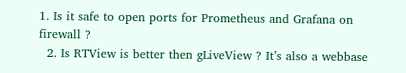1. Is it safe to open ports for Prometheus and Grafana on firewall ?
  2. Is RTView is better then gLiveView ? It’s also a webbase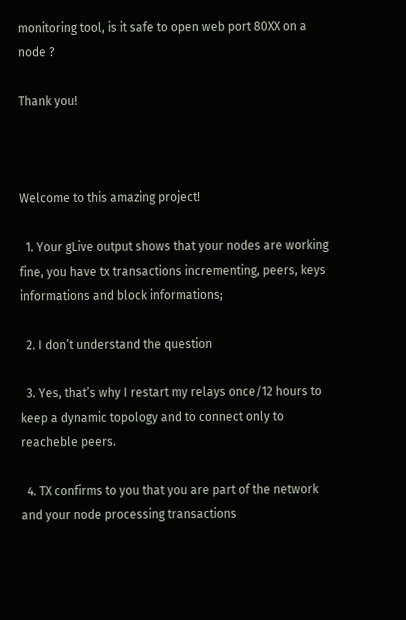monitoring tool, is it safe to open web port 80XX on a node ?

Thank you!



Welcome to this amazing project!

  1. Your gLive output shows that your nodes are working fine, you have tx transactions incrementing, peers, keys informations and block informations;

  2. I don’t understand the question

  3. Yes, that’s why I restart my relays once/12 hours to keep a dynamic topology and to connect only to reacheble peers.

  4. TX confirms to you that you are part of the network and your node processing transactions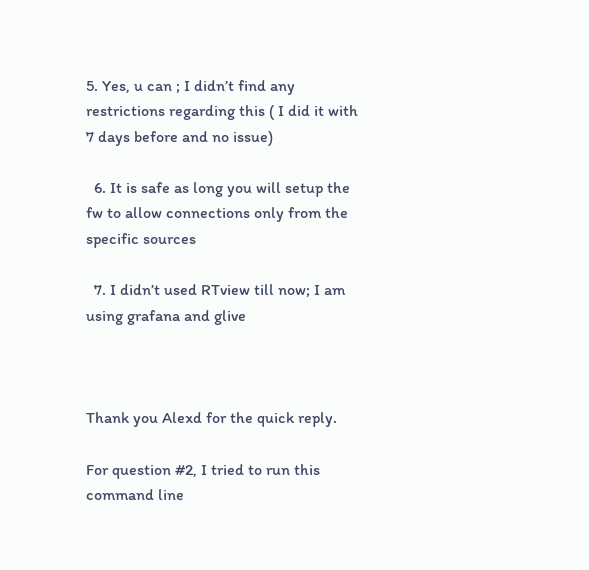5. Yes, u can ; I didn’t find any restrictions regarding this ( I did it with 7 days before and no issue)

  6. It is safe as long you will setup the fw to allow connections only from the specific sources

  7. I didn’t used RTview till now; I am using grafana and glive



Thank you Alexd for the quick reply.

For question #2, I tried to run this command line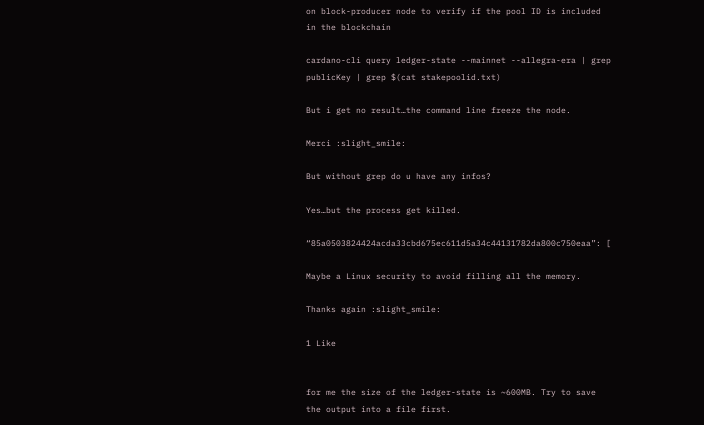on block-producer node to verify if the pool ID is included in the blockchain

cardano-cli query ledger-state --mainnet --allegra-era | grep publicKey | grep $(cat stakepoolid.txt)

But i get no result…the command line freeze the node.

Merci :slight_smile:

But without grep do u have any infos?

Yes…but the process get killed.

“85a0503824424acda33cbd675ec611d5a34c44131782da800c750eaa”: [

Maybe a Linux security to avoid filling all the memory.

Thanks again :slight_smile:

1 Like


for me the size of the ledger-state is ~600MB. Try to save the output into a file first.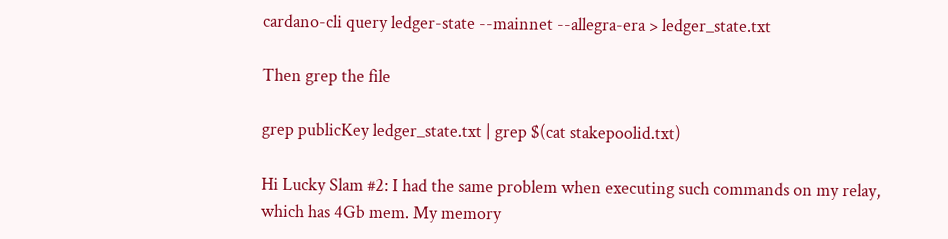cardano-cli query ledger-state --mainnet --allegra-era > ledger_state.txt

Then grep the file

grep publicKey ledger_state.txt | grep $(cat stakepoolid.txt)

Hi Lucky Slam #2: I had the same problem when executing such commands on my relay, which has 4Gb mem. My memory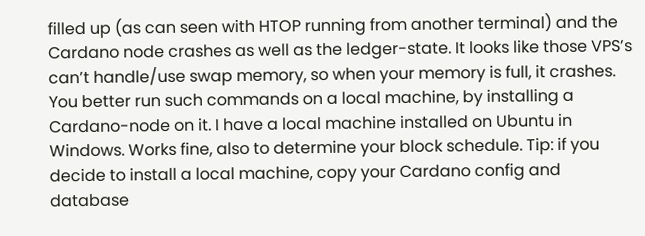filled up (as can seen with HTOP running from another terminal) and the Cardano node crashes as well as the ledger-state. It looks like those VPS’s can’t handle/use swap memory, so when your memory is full, it crashes. You better run such commands on a local machine, by installing a Cardano-node on it. I have a local machine installed on Ubuntu in Windows. Works fine, also to determine your block schedule. Tip: if you decide to install a local machine, copy your Cardano config and database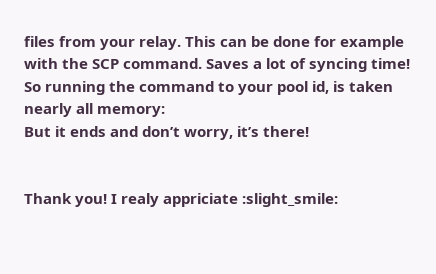files from your relay. This can be done for example with the SCP command. Saves a lot of syncing time!
So running the command to your pool id, is taken nearly all memory:
But it ends and don’t worry, it’s there!


Thank you! I realy appriciate :slight_smile: